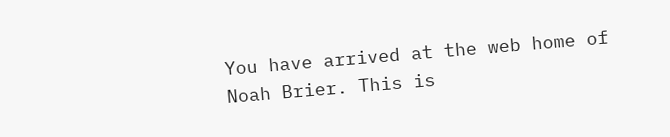You have arrived at the web home of Noah Brier. This is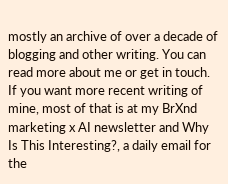mostly an archive of over a decade of blogging and other writing. You can read more about me or get in touch. If you want more recent writing of mine, most of that is at my BrXnd marketing x AI newsletter and Why Is This Interesting?, a daily email for the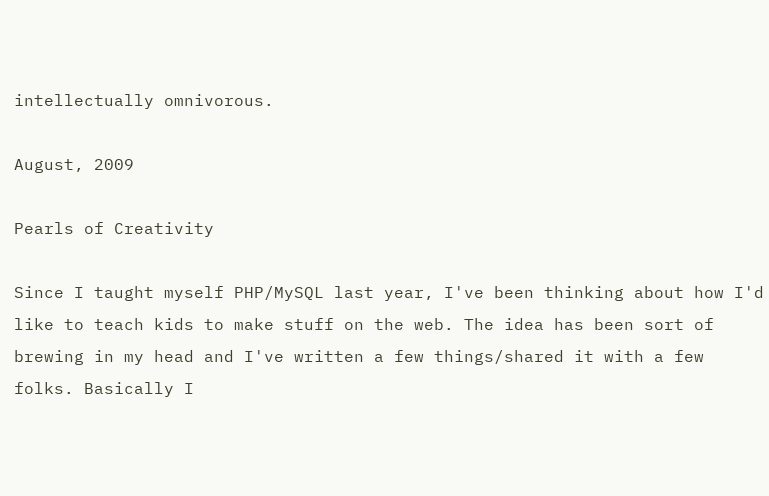intellectually omnivorous.

August, 2009

Pearls of Creativity

Since I taught myself PHP/MySQL last year, I've been thinking about how I'd like to teach kids to make stuff on the web. The idea has been sort of brewing in my head and I've written a few things/shared it with a few folks. Basically I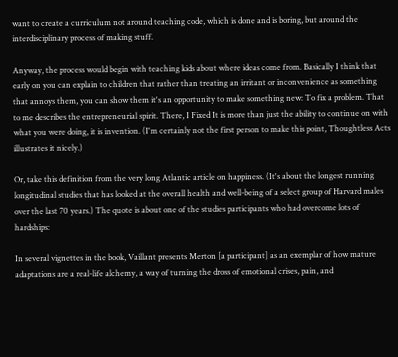want to create a curriculum not around teaching code, which is done and is boring, but around the interdisciplinary process of making stuff.

Anyway, the process would begin with teaching kids about where ideas come from. Basically I think that early on you can explain to children that rather than treating an irritant or inconvenience as something that annoys them, you can show them it's an opportunity to make something new: To fix a problem. That to me describes the entrepreneurial spirit. There, I Fixed It is more than just the ability to continue on with what you were doing, it is invention. (I'm certainly not the first person to make this point, Thoughtless Acts illustrates it nicely.)

Or, take this definition from the very long Atlantic article on happiness. (It's about the longest running longitudinal studies that has looked at the overall health and well-being of a select group of Harvard males over the last 70 years.) The quote is about one of the studies participants who had overcome lots of hardships:

In several vignettes in the book, Vaillant presents Merton [a participant] as an exemplar of how mature adaptations are a real-life alchemy, a way of turning the dross of emotional crises, pain, and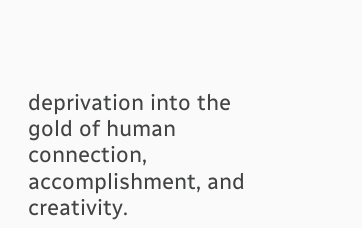deprivation into the gold of human connection, accomplishment, and creativity.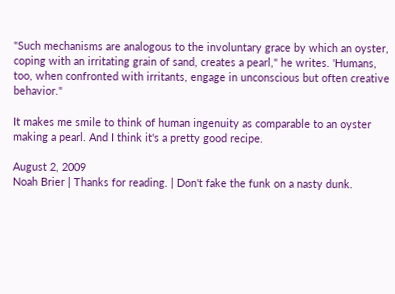"Such mechanisms are analogous to the involuntary grace by which an oyster, coping with an irritating grain of sand, creates a pearl," he writes. 'Humans, too, when confronted with irritants, engage in unconscious but often creative behavior."

It makes me smile to think of human ingenuity as comparable to an oyster making a pearl. And I think it's a pretty good recipe.

August 2, 2009
Noah Brier | Thanks for reading. | Don't fake the funk on a nasty dunk.